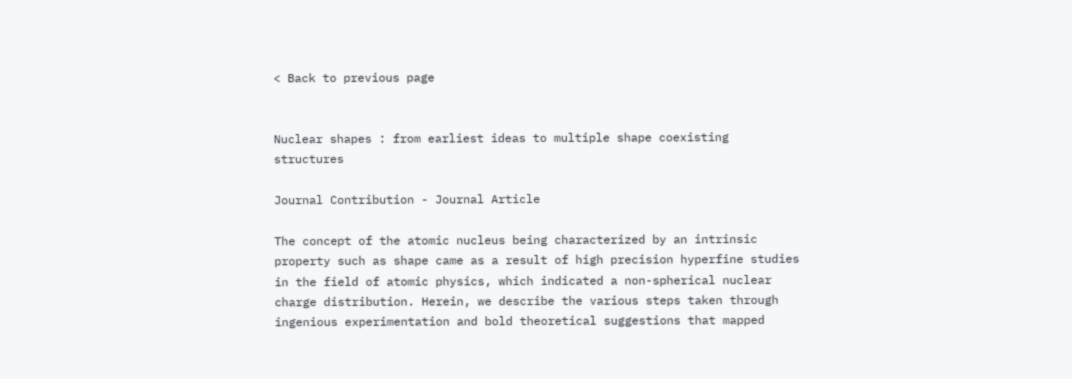< Back to previous page


Nuclear shapes : from earliest ideas to multiple shape coexisting structures

Journal Contribution - Journal Article

The concept of the atomic nucleus being characterized by an intrinsic property such as shape came as a result of high precision hyperfine studies in the field of atomic physics, which indicated a non-spherical nuclear charge distribution. Herein, we describe the various steps taken through ingenious experimentation and bold theoretical suggestions that mapped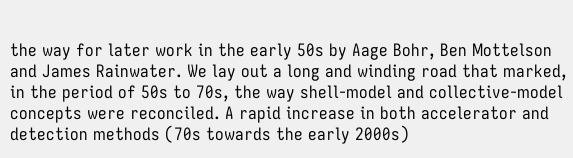the way for later work in the early 50s by Aage Bohr, Ben Mottelson and James Rainwater. We lay out a long and winding road that marked, in the period of 50s to 70s, the way shell-model and collective-model concepts were reconciled. A rapid increase in both accelerator and detection methods (70s towards the early 2000s)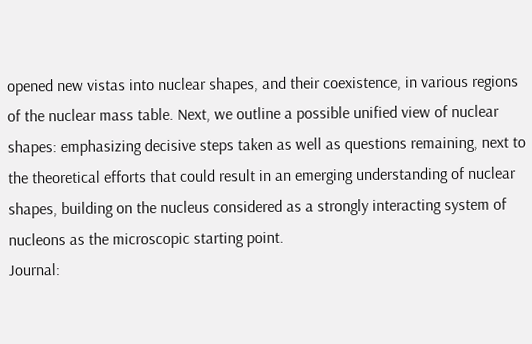opened new vistas into nuclear shapes, and their coexistence, in various regions of the nuclear mass table. Next, we outline a possible unified view of nuclear shapes: emphasizing decisive steps taken as well as questions remaining, next to the theoretical efforts that could result in an emerging understanding of nuclear shapes, building on the nucleus considered as a strongly interacting system of nucleons as the microscopic starting point.
Journal: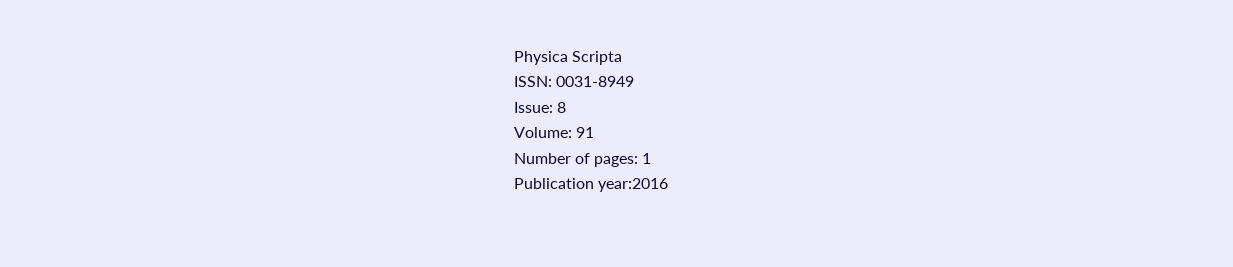Physica Scripta
ISSN: 0031-8949
Issue: 8
Volume: 91
Number of pages: 1
Publication year:2016